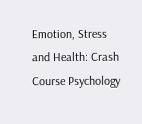Emotion, Stress and Health: Crash Course Psychology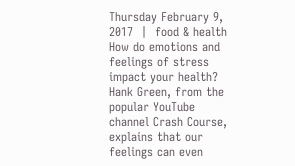Thursday February 9, 2017  |  food & health
How do emotions and feelings of stress impact your health? Hank Green, from the popular YouTube channel Crash Course, explains that our feelings can even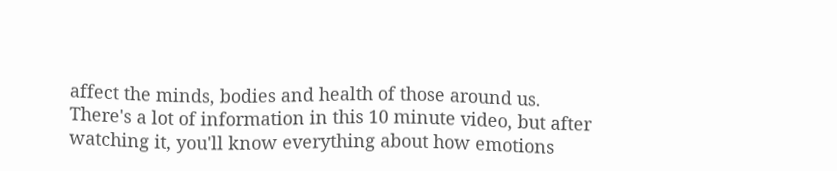affect the minds, bodies and health of those around us. There's a lot of information in this 10 minute video, but after watching it, you'll know everything about how emotions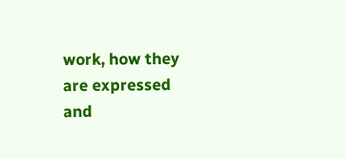work, how they are expressed and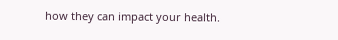how they can impact your health.